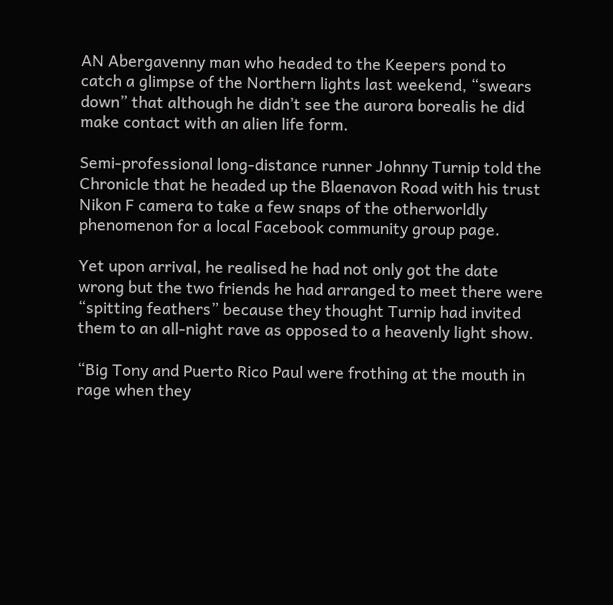AN Abergavenny man who headed to the Keepers pond to catch a glimpse of the Northern lights last weekend, “swears down” that although he didn’t see the aurora borealis he did make contact with an alien life form.

Semi-professional long-distance runner Johnny Turnip told the Chronicle that he headed up the Blaenavon Road with his trust Nikon F camera to take a few snaps of the otherworldly phenomenon for a local Facebook community group page.

Yet upon arrival, he realised he had not only got the date wrong but the two friends he had arranged to meet there were “spitting feathers” because they thought Turnip had invited them to an all-night rave as opposed to a heavenly light show.

“Big Tony and Puerto Rico Paul were frothing at the mouth in rage when they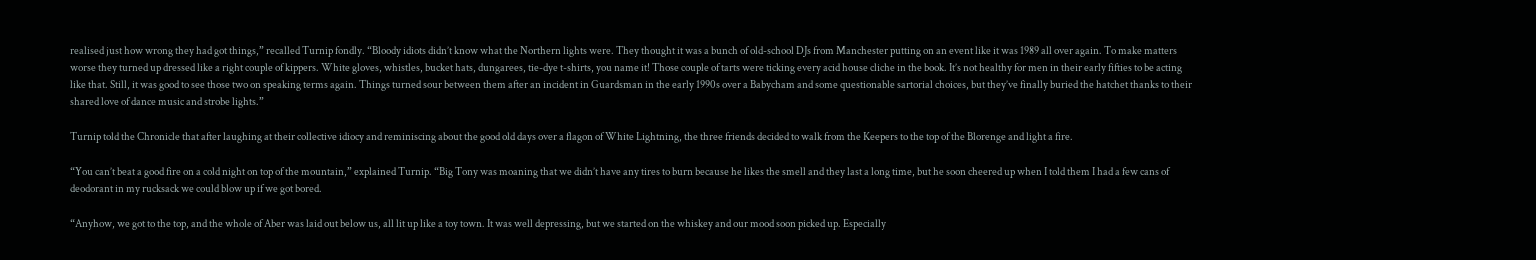realised just how wrong they had got things,” recalled Turnip fondly. “Bloody idiots didn’t know what the Northern lights were. They thought it was a bunch of old-school DJs from Manchester putting on an event like it was 1989 all over again. To make matters worse they turned up dressed like a right couple of kippers. White gloves, whistles, bucket hats, dungarees, tie-dye t-shirts, you name it! Those couple of tarts were ticking every acid house cliche in the book. It’s not healthy for men in their early fifties to be acting like that. Still, it was good to see those two on speaking terms again. Things turned sour between them after an incident in Guardsman in the early 1990s over a Babycham and some questionable sartorial choices, but they’ve finally buried the hatchet thanks to their shared love of dance music and strobe lights.”

Turnip told the Chronicle that after laughing at their collective idiocy and reminiscing about the good old days over a flagon of White Lightning, the three friends decided to walk from the Keepers to the top of the Blorenge and light a fire.

“You can’t beat a good fire on a cold night on top of the mountain,” explained Turnip. “Big Tony was moaning that we didn’t have any tires to burn because he likes the smell and they last a long time, but he soon cheered up when I told them I had a few cans of deodorant in my rucksack we could blow up if we got bored.

“Anyhow, we got to the top, and the whole of Aber was laid out below us, all lit up like a toy town. It was well depressing, but we started on the whiskey and our mood soon picked up. Especially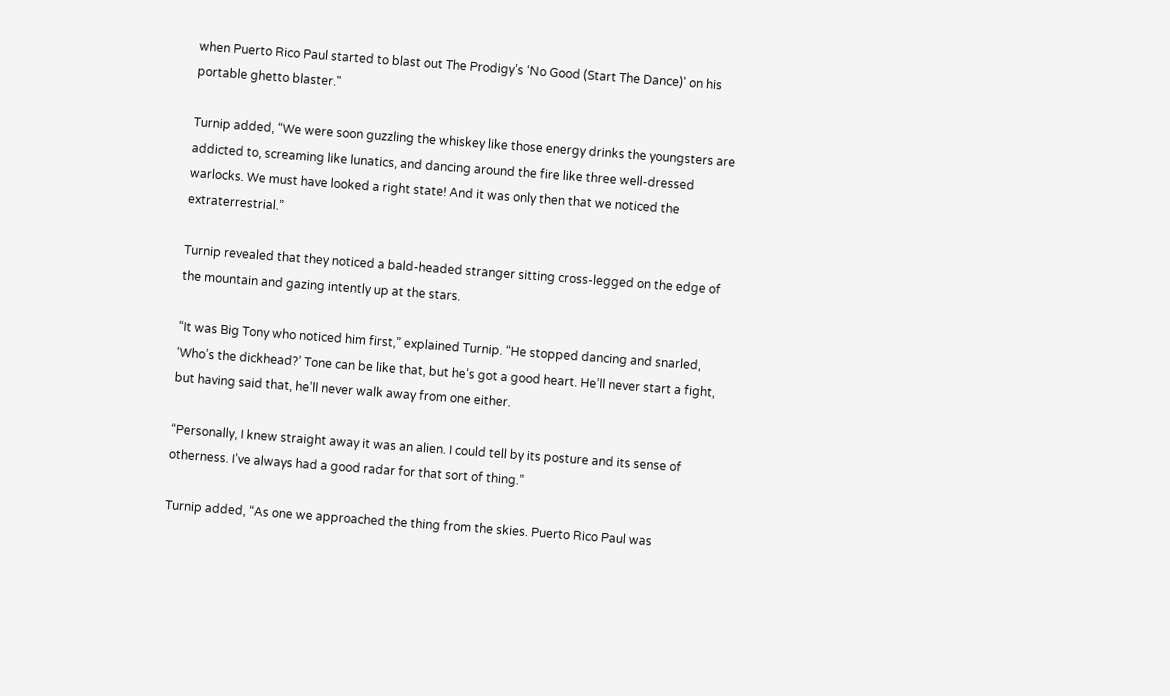when Puerto Rico Paul started to blast out The Prodigy’s ‘No Good (Start The Dance)' on his portable ghetto blaster."

Turnip added, “We were soon guzzling the whiskey like those energy drinks the youngsters are addicted to, screaming like lunatics, and dancing around the fire like three well-dressed warlocks. We must have looked a right state! And it was only then that we noticed the extraterrestrial.”

Turnip revealed that they noticed a bald-headed stranger sitting cross-legged on the edge of the mountain and gazing intently up at the stars.

“It was Big Tony who noticed him first,” explained Turnip. “He stopped dancing and snarled, ‘Who’s the dickhead?’ Tone can be like that, but he’s got a good heart. He’ll never start a fight, but having said that, he’ll never walk away from one either.

“Personally, I knew straight away it was an alien. I could tell by its posture and its sense of otherness. I’ve always had a good radar for that sort of thing.”

Turnip added, “As one we approached the thing from the skies. Puerto Rico Paul was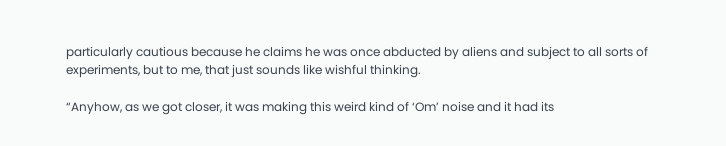particularly cautious because he claims he was once abducted by aliens and subject to all sorts of experiments, but to me, that just sounds like wishful thinking.

“Anyhow, as we got closer, it was making this weird kind of ‘Om’ noise and it had its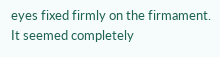eyes fixed firmly on the firmament. It seemed completely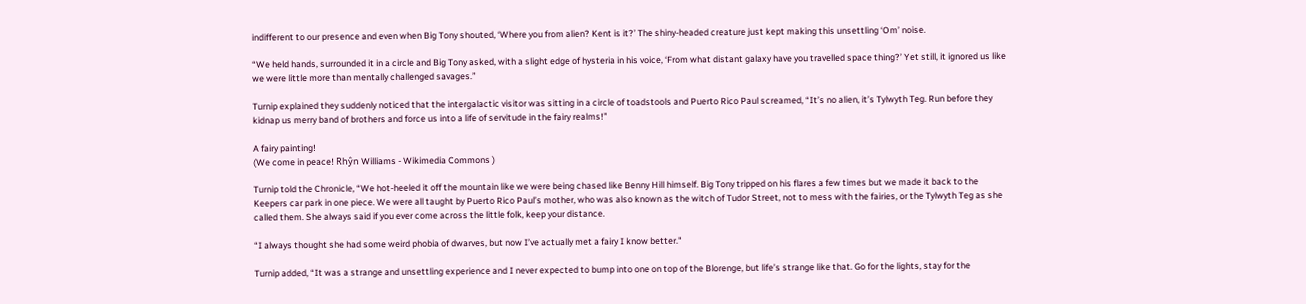indifferent to our presence and even when Big Tony shouted, ‘Where you from alien? Kent is it?’ The shiny-headed creature just kept making this unsettling ‘Om’ noise.

“We held hands, surrounded it in a circle and Big Tony asked, with a slight edge of hysteria in his voice, ‘From what distant galaxy have you travelled space thing?’ Yet still, it ignored us like we were little more than mentally challenged savages.”

Turnip explained they suddenly noticed that the intergalactic visitor was sitting in a circle of toadstools and Puerto Rico Paul screamed, “It’s no alien, it’s Tylwyth Teg. Run before they kidnap us merry band of brothers and force us into a life of servitude in the fairy realms!”

A fairy painting!
(We come in peace! Rhŷn Williams - Wikimedia Commons )

Turnip told the Chronicle, “We hot-heeled it off the mountain like we were being chased like Benny Hill himself. Big Tony tripped on his flares a few times but we made it back to the Keepers car park in one piece. We were all taught by Puerto Rico Paul’s mother, who was also known as the witch of Tudor Street, not to mess with the fairies, or the Tylwyth Teg as she called them. She always said if you ever come across the little folk, keep your distance.

“I always thought she had some weird phobia of dwarves, but now I’ve actually met a fairy I know better."

Turnip added, “It was a strange and unsettling experience and I never expected to bump into one on top of the Blorenge, but life’s strange like that. Go for the lights, stay for the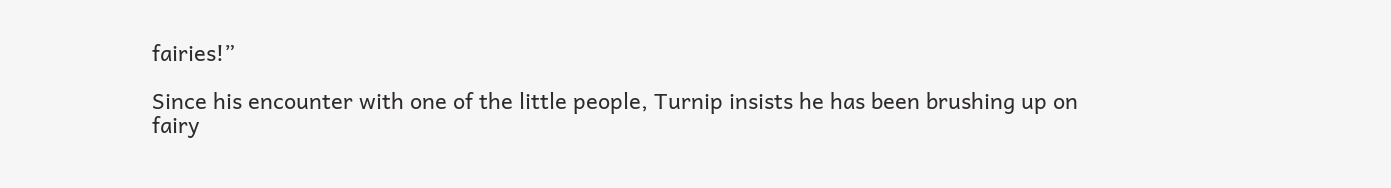fairies!”

Since his encounter with one of the little people, Turnip insists he has been brushing up on fairy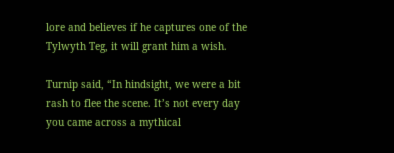lore and believes if he captures one of the Tylwyth Teg, it will grant him a wish.

Turnip said, “In hindsight, we were a bit rash to flee the scene. It’s not every day you came across a mythical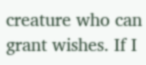creature who can grant wishes. If I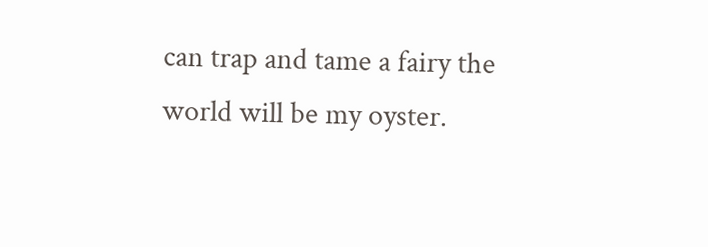can trap and tame a fairy the world will be my oyster.